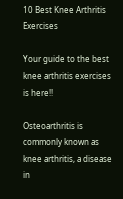10 Best Knee Arthritis Exercises

Your guide to the best knee arthritis exercises is here!!

Osteoarthritis is commonly known as knee arthritis, a disease in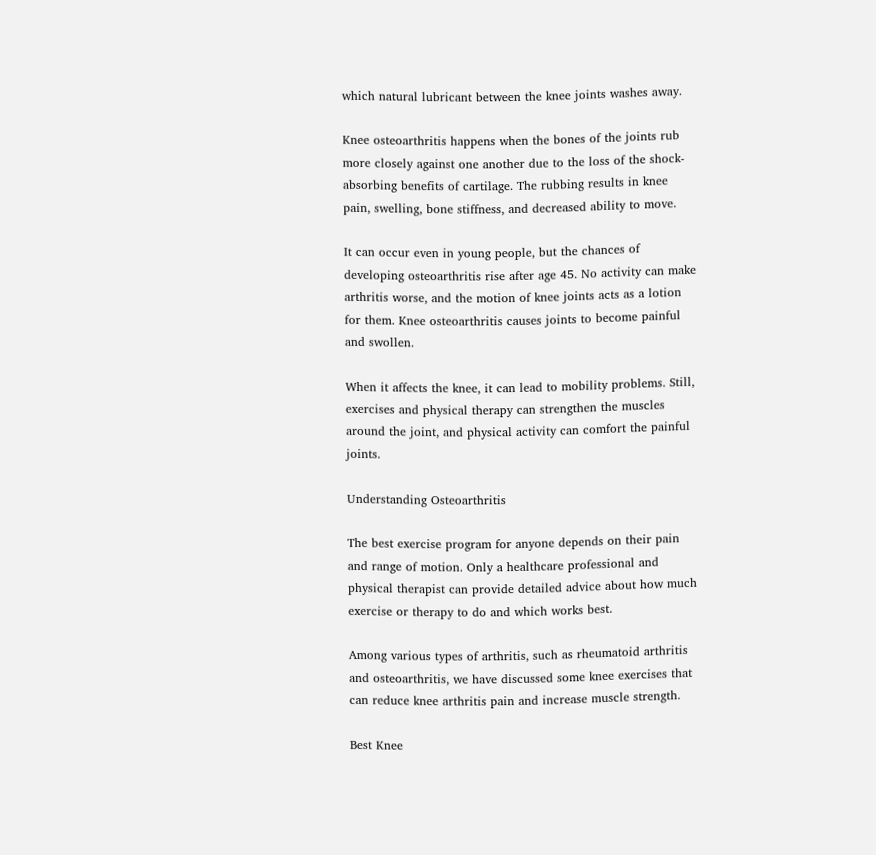which natural lubricant between the knee joints washes away.

Knee osteoarthritis happens when the bones of the joints rub more closely against one another due to the loss of the shock-absorbing benefits of cartilage. The rubbing results in knee pain, swelling, bone stiffness, and decreased ability to move.

It can occur even in young people, but the chances of developing osteoarthritis rise after age 45. No activity can make arthritis worse, and the motion of knee joints acts as a lotion for them. Knee osteoarthritis causes joints to become painful and swollen.

When it affects the knee, it can lead to mobility problems. Still, exercises and physical therapy can strengthen the muscles around the joint, and physical activity can comfort the painful joints.

Understanding Osteoarthritis

The best exercise program for anyone depends on their pain and range of motion. Only a healthcare professional and physical therapist can provide detailed advice about how much exercise or therapy to do and which works best.

Among various types of arthritis, such as rheumatoid arthritis and osteoarthritis, we have discussed some knee exercises that can reduce knee arthritis pain and increase muscle strength.

Best Knee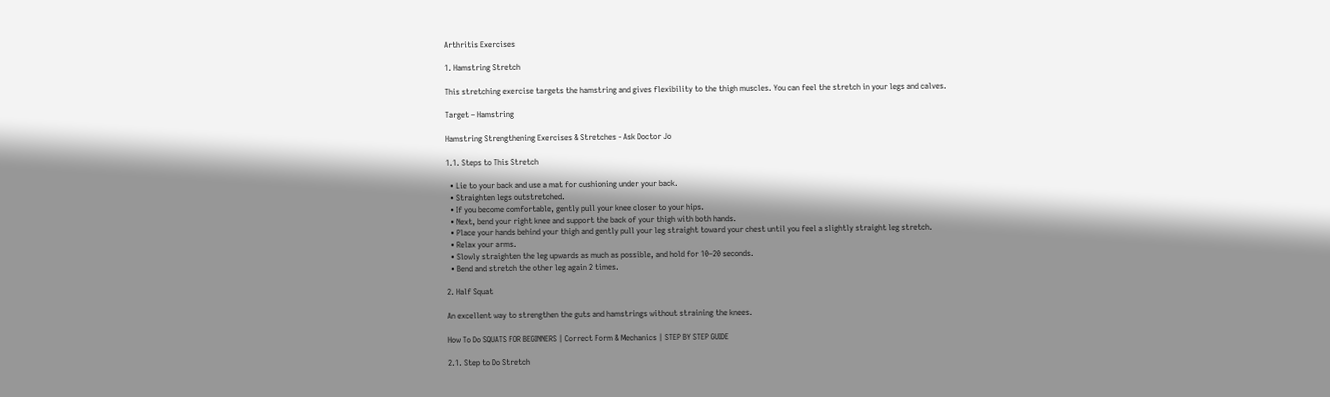Arthritis Exercises

1. Hamstring Stretch

This stretching exercise targets the hamstring and gives flexibility to the thigh muscles. You can feel the stretch in your legs and calves.

Target – Hamstring

Hamstring Strengthening Exercises & Stretches - Ask Doctor Jo

1.1. Steps to This Stretch

  • Lie to your back and use a mat for cushioning under your back.
  • Straighten legs outstretched.
  • If you become comfortable, gently pull your knee closer to your hips.
  • Next, bend your right knee and support the back of your thigh with both hands.
  • Place your hands behind your thigh and gently pull your leg straight toward your chest until you feel a slightly straight leg stretch.
  • Relax your arms.
  • Slowly straighten the leg upwards as much as possible, and hold for 10–20 seconds.
  • Bend and stretch the other leg again 2 times.

2. Half Squat

An excellent way to strengthen the guts and hamstrings without straining the knees.

How To Do SQUATS FOR BEGINNERS | Correct Form & Mechanics | STEP BY STEP GUIDE

2.1. Step to Do Stretch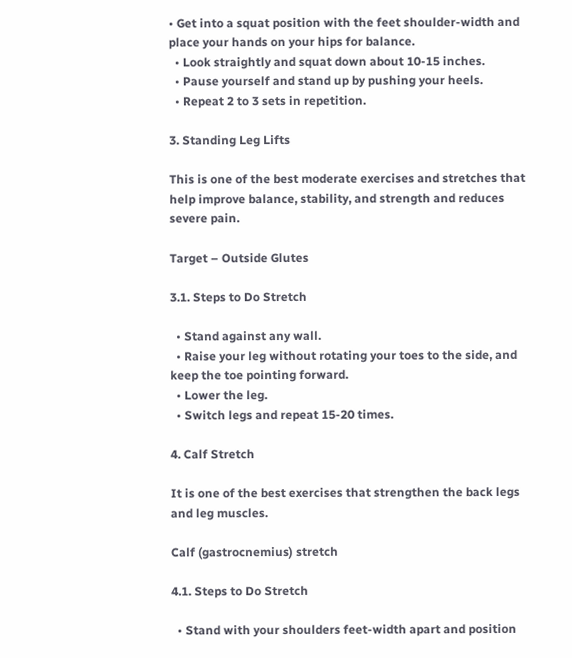• Get into a squat position with the feet shoulder-width and place your hands on your hips for balance.
  • Look straightly and squat down about 10-15 inches.
  • Pause yourself and stand up by pushing your heels.
  • Repeat 2 to 3 sets in repetition.

3. Standing Leg Lifts

This is one of the best moderate exercises and stretches that help improve balance, stability, and strength and reduces severe pain.

Target – Outside Glutes

3.1. Steps to Do Stretch

  • Stand against any wall.
  • Raise your leg without rotating your toes to the side, and keep the toe pointing forward.
  • Lower the leg.
  • Switch legs and repeat 15-20 times.

4. Calf Stretch

It is one of the best exercises that strengthen the back legs and leg muscles.

Calf (gastrocnemius) stretch

4.1. Steps to Do Stretch

  • Stand with your shoulders feet-width apart and position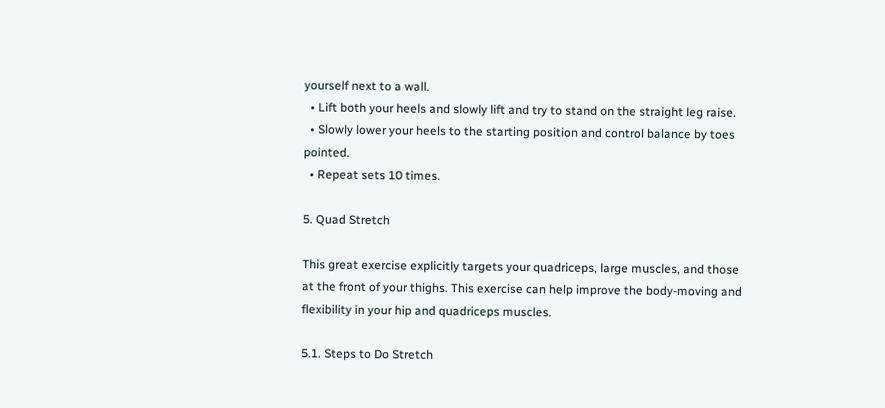yourself next to a wall.
  • Lift both your heels and slowly lift and try to stand on the straight leg raise.
  • Slowly lower your heels to the starting position and control balance by toes pointed.
  • Repeat sets 10 times.

5. Quad Stretch

This great exercise explicitly targets your quadriceps, large muscles, and those at the front of your thighs. This exercise can help improve the body-moving and flexibility in your hip and quadriceps muscles.

5.1. Steps to Do Stretch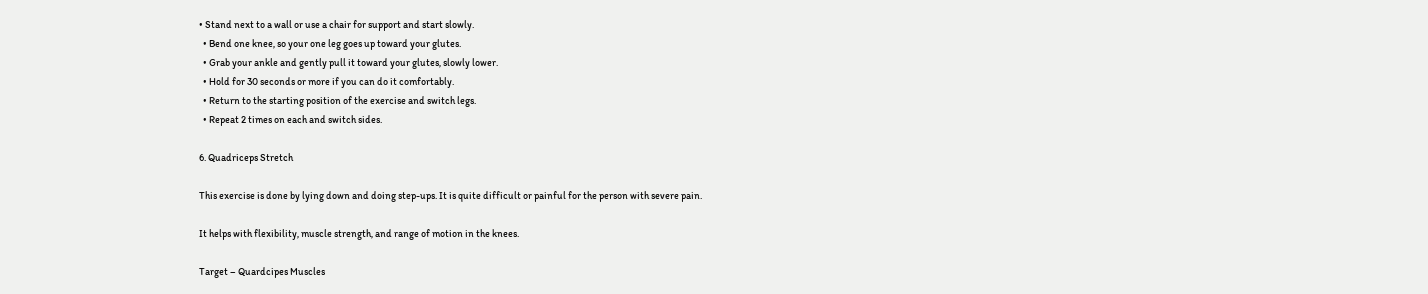• Stand next to a wall or use a chair for support and start slowly.
  • Bend one knee, so your one leg goes up toward your glutes.
  • Grab your ankle and gently pull it toward your glutes, slowly lower.
  • Hold for 30 seconds or more if you can do it comfortably.
  • Return to the starting position of the exercise and switch legs.
  • Repeat 2 times on each and switch sides.

6. Quadriceps Stretch

This exercise is done by lying down and doing step-ups. It is quite difficult or painful for the person with severe pain.

It helps with flexibility, muscle strength, and range of motion in the knees.

Target – Quardcipes Muscles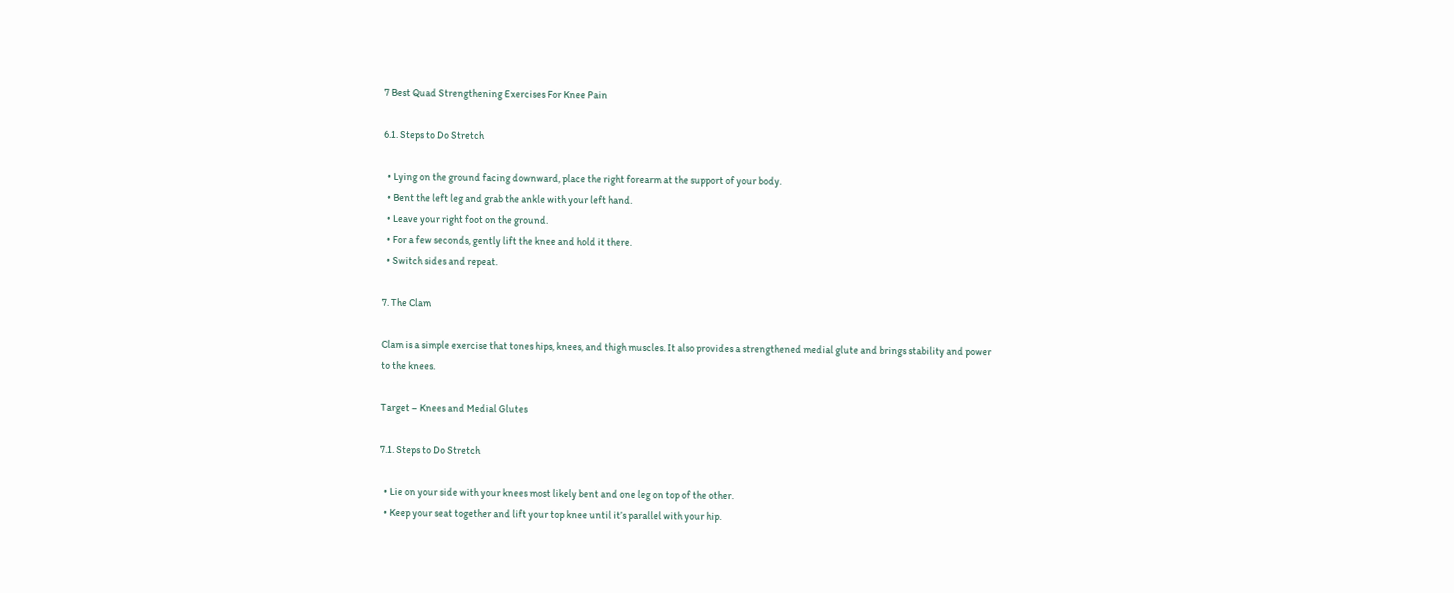7 Best Quad Strengthening Exercises For Knee Pain

6.1. Steps to Do Stretch

  • Lying on the ground facing downward, place the right forearm at the support of your body.
  • Bent the left leg and grab the ankle with your left hand.
  • Leave your right foot on the ground.
  • For a few seconds, gently lift the knee and hold it there.
  • Switch sides and repeat.

7. The Clam

Clam is a simple exercise that tones hips, knees, and thigh muscles. It also provides a strengthened medial glute and brings stability and power to the knees.

Target – Knees and Medial Glutes

7.1. Steps to Do Stretch

  • Lie on your side with your knees most likely bent and one leg on top of the other.
  • Keep your seat together and lift your top knee until it’s parallel with your hip.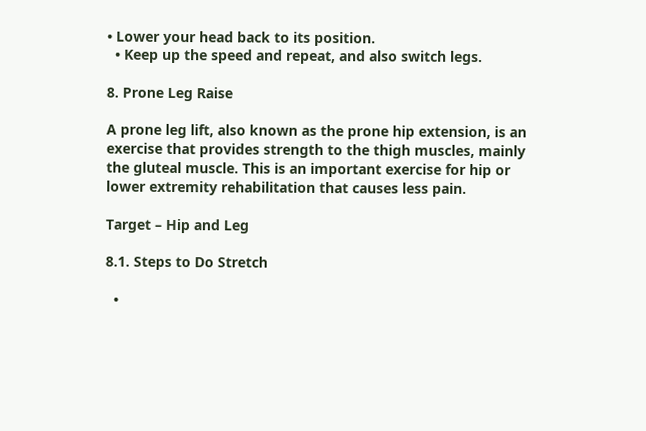• Lower your head back to its position.
  • Keep up the speed and repeat, and also switch legs.

8. Prone Leg Raise

A prone leg lift, also known as the prone hip extension, is an exercise that provides strength to the thigh muscles, mainly the gluteal muscle. This is an important exercise for hip or lower extremity rehabilitation that causes less pain.

Target – Hip and Leg

8.1. Steps to Do Stretch

  •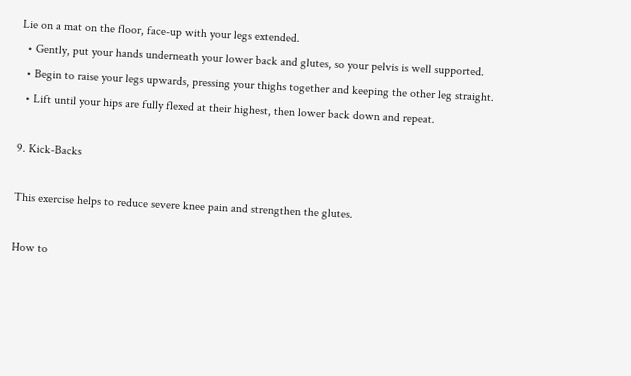Lie on a mat on the floor, face-up with your legs extended.
  • Gently, put your hands underneath your lower back and glutes, so your pelvis is well supported.
  • Begin to raise your legs upwards, pressing your thighs together and keeping the other leg straight.
  • Lift until your hips are fully flexed at their highest, then lower back down and repeat.

9. Kick-Backs

This exercise helps to reduce severe knee pain and strengthen the glutes.

How to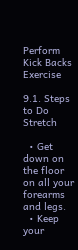Perform Kick Backs Exercise

9.1. Steps to Do Stretch

  • Get down on the floor on all your forearms and legs.
  • Keep your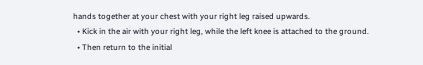hands together at your chest with your right leg raised upwards.
  • Kick in the air with your right leg, while the left knee is attached to the ground.
  • Then return to the initial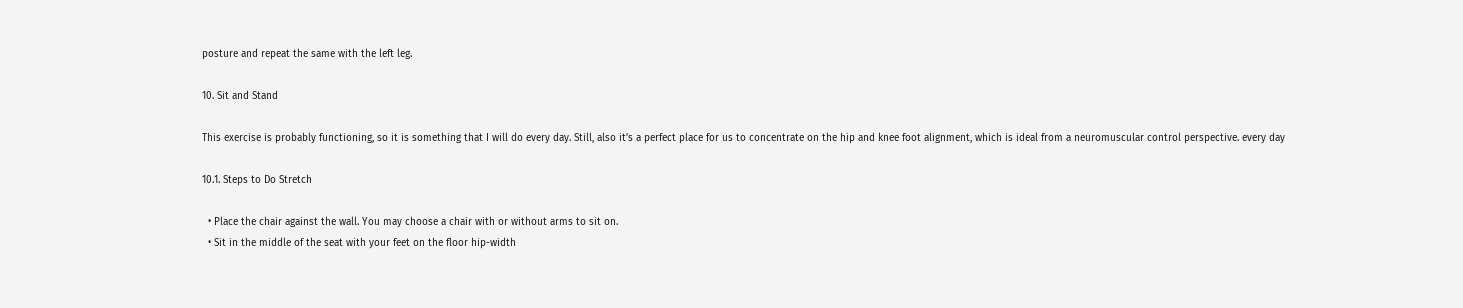posture and repeat the same with the left leg.

10. Sit and Stand

This exercise is probably functioning, so it is something that I will do every day. Still, also it’s a perfect place for us to concentrate on the hip and knee foot alignment, which is ideal from a neuromuscular control perspective. every day

10.1. Steps to Do Stretch

  • Place the chair against the wall. You may choose a chair with or without arms to sit on.
  • Sit in the middle of the seat with your feet on the floor hip-width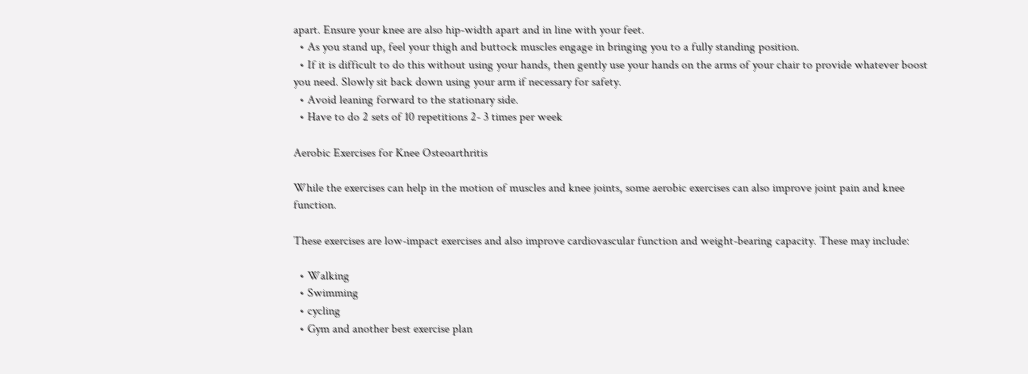apart. Ensure your knee are also hip-width apart and in line with your feet.
  • As you stand up, feel your thigh and buttock muscles engage in bringing you to a fully standing position.
  • If it is difficult to do this without using your hands, then gently use your hands on the arms of your chair to provide whatever boost you need. Slowly sit back down using your arm if necessary for safety.
  • Avoid leaning forward to the stationary side.
  • Have to do 2 sets of 10 repetitions 2- 3 times per week

Aerobic Exercises for Knee Osteoarthritis

While the exercises can help in the motion of muscles and knee joints, some aerobic exercises can also improve joint pain and knee function.

These exercises are low-impact exercises and also improve cardiovascular function and weight-bearing capacity. These may include:

  • Walking
  • Swimming
  • cycling
  • Gym and another best exercise plan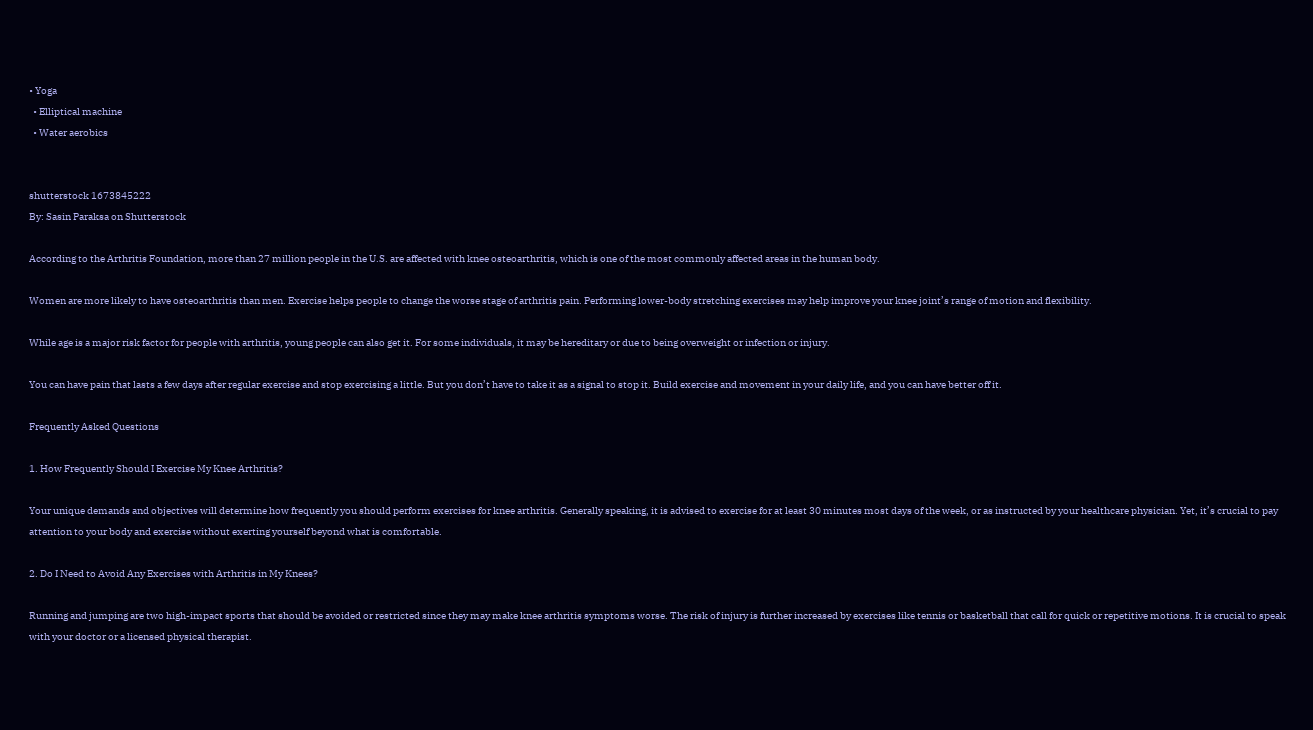• Yoga
  • Elliptical machine
  • Water aerobics


shutterstock 1673845222
By: Sasin Paraksa on Shutterstock

According to the Arthritis Foundation, more than 27 million people in the U.S. are affected with knee osteoarthritis, which is one of the most commonly affected areas in the human body.

Women are more likely to have osteoarthritis than men. Exercise helps people to change the worse stage of arthritis pain. Performing lower-body stretching exercises may help improve your knee joint’s range of motion and flexibility.

While age is a major risk factor for people with arthritis, young people can also get it. For some individuals, it may be hereditary or due to being overweight or infection or injury.

You can have pain that lasts a few days after regular exercise and stop exercising a little. But you don’t have to take it as a signal to stop it. Build exercise and movement in your daily life, and you can have better off it.

Frequently Asked Questions

1. How Frequently Should I Exercise My Knee Arthritis?

Your unique demands and objectives will determine how frequently you should perform exercises for knee arthritis. Generally speaking, it is advised to exercise for at least 30 minutes most days of the week, or as instructed by your healthcare physician. Yet, it’s crucial to pay attention to your body and exercise without exerting yourself beyond what is comfortable.

2. Do I Need to Avoid Any Exercises with Arthritis in My Knees?

Running and jumping are two high-impact sports that should be avoided or restricted since they may make knee arthritis symptoms worse. The risk of injury is further increased by exercises like tennis or basketball that call for quick or repetitive motions. It is crucial to speak with your doctor or a licensed physical therapist.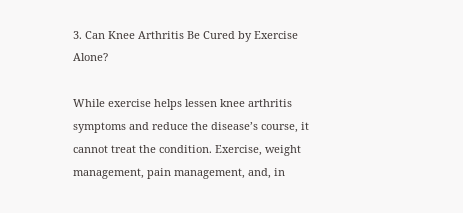3. Can Knee Arthritis Be Cured by Exercise Alone?

While exercise helps lessen knee arthritis symptoms and reduce the disease’s course, it cannot treat the condition. Exercise, weight management, pain management, and, in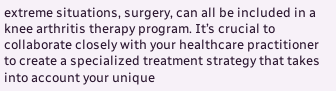extreme situations, surgery, can all be included in a knee arthritis therapy program. It’s crucial to collaborate closely with your healthcare practitioner to create a specialized treatment strategy that takes into account your unique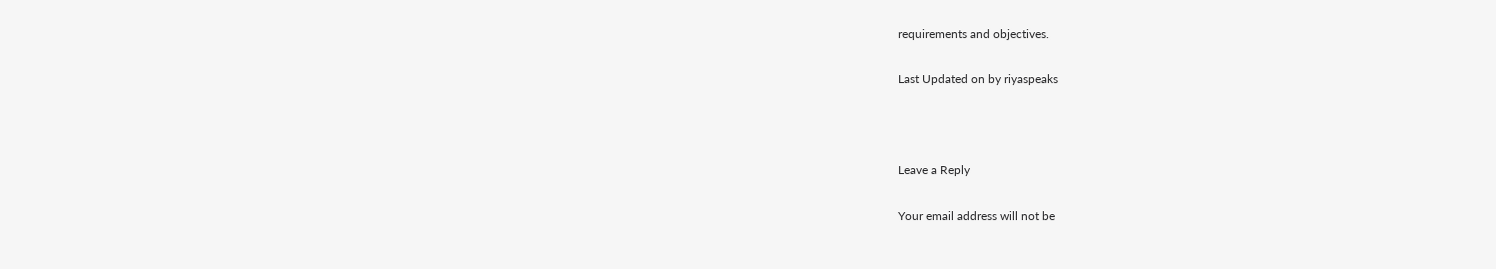requirements and objectives.

Last Updated on by riyaspeaks



Leave a Reply

Your email address will not be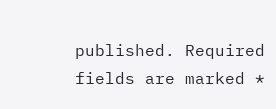published. Required fields are marked *